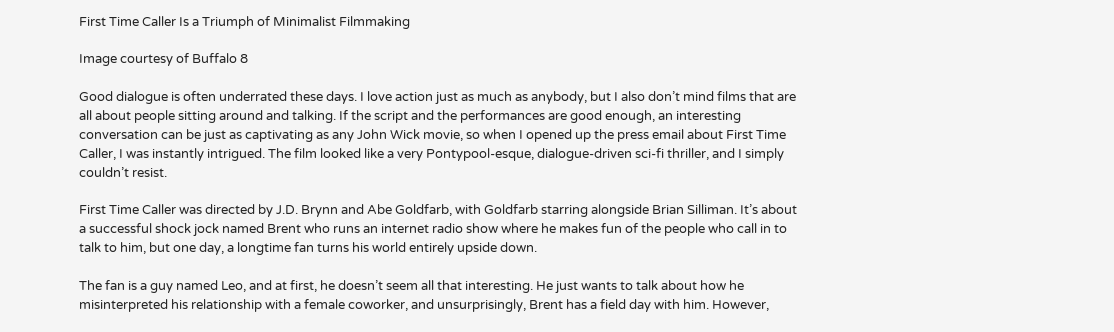First Time Caller Is a Triumph of Minimalist Filmmaking

Image courtesy of Buffalo 8

Good dialogue is often underrated these days. I love action just as much as anybody, but I also don’t mind films that are all about people sitting around and talking. If the script and the performances are good enough, an interesting conversation can be just as captivating as any John Wick movie, so when I opened up the press email about First Time Caller, I was instantly intrigued. The film looked like a very Pontypool-esque, dialogue-driven sci-fi thriller, and I simply couldn’t resist.

First Time Caller was directed by J.D. Brynn and Abe Goldfarb, with Goldfarb starring alongside Brian Silliman. It’s about a successful shock jock named Brent who runs an internet radio show where he makes fun of the people who call in to talk to him, but one day, a longtime fan turns his world entirely upside down.

The fan is a guy named Leo, and at first, he doesn’t seem all that interesting. He just wants to talk about how he misinterpreted his relationship with a female coworker, and unsurprisingly, Brent has a field day with him. However,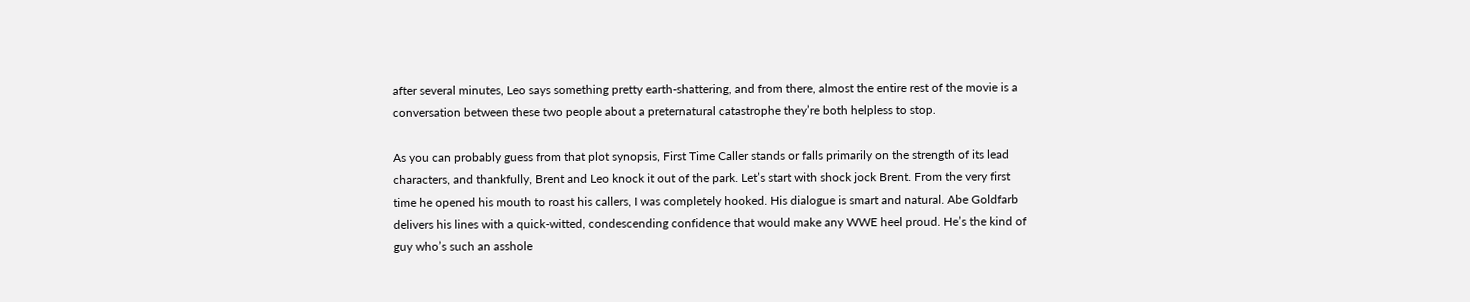after several minutes, Leo says something pretty earth-shattering, and from there, almost the entire rest of the movie is a conversation between these two people about a preternatural catastrophe they’re both helpless to stop.

As you can probably guess from that plot synopsis, First Time Caller stands or falls primarily on the strength of its lead characters, and thankfully, Brent and Leo knock it out of the park. Let’s start with shock jock Brent. From the very first time he opened his mouth to roast his callers, I was completely hooked. His dialogue is smart and natural. Abe Goldfarb delivers his lines with a quick-witted, condescending confidence that would make any WWE heel proud. He’s the kind of guy who’s such an asshole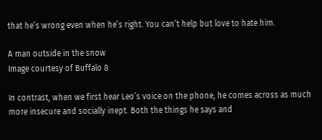that he’s wrong even when he’s right. You can’t help but love to hate him.

A man outside in the snow
Image courtesy of Buffalo 8

In contrast, when we first hear Leo’s voice on the phone, he comes across as much more insecure and socially inept. Both the things he says and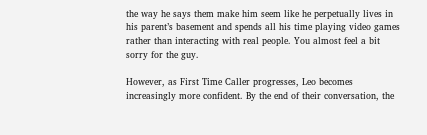the way he says them make him seem like he perpetually lives in his parent’s basement and spends all his time playing video games rather than interacting with real people. You almost feel a bit sorry for the guy.

However, as First Time Caller progresses, Leo becomes increasingly more confident. By the end of their conversation, the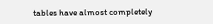tables have almost completely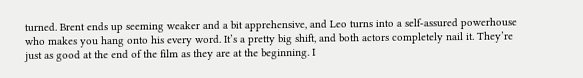turned. Brent ends up seeming weaker and a bit apprehensive, and Leo turns into a self-assured powerhouse who makes you hang onto his every word. It’s a pretty big shift, and both actors completely nail it. They’re just as good at the end of the film as they are at the beginning. I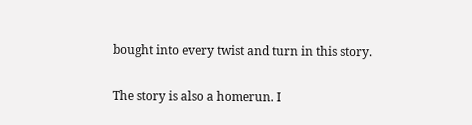bought into every twist and turn in this story.

The story is also a homerun. I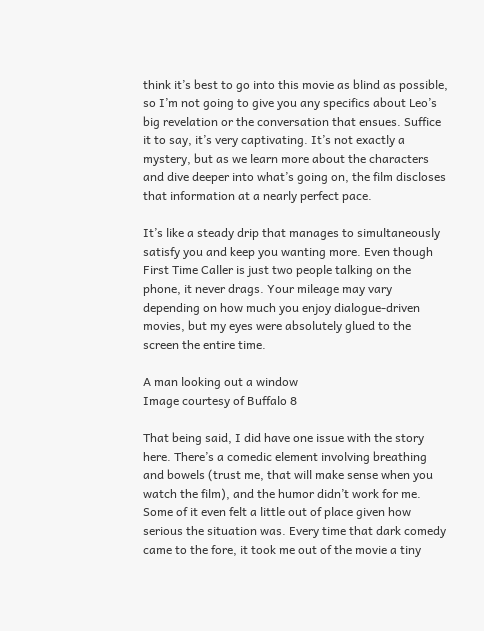think it’s best to go into this movie as blind as possible, so I’m not going to give you any specifics about Leo’s big revelation or the conversation that ensues. Suffice it to say, it’s very captivating. It’s not exactly a mystery, but as we learn more about the characters and dive deeper into what’s going on, the film discloses that information at a nearly perfect pace.

It’s like a steady drip that manages to simultaneously satisfy you and keep you wanting more. Even though First Time Caller is just two people talking on the phone, it never drags. Your mileage may vary depending on how much you enjoy dialogue-driven movies, but my eyes were absolutely glued to the screen the entire time.

A man looking out a window
Image courtesy of Buffalo 8

That being said, I did have one issue with the story here. There’s a comedic element involving breathing and bowels (trust me, that will make sense when you watch the film), and the humor didn’t work for me. Some of it even felt a little out of place given how serious the situation was. Every time that dark comedy came to the fore, it took me out of the movie a tiny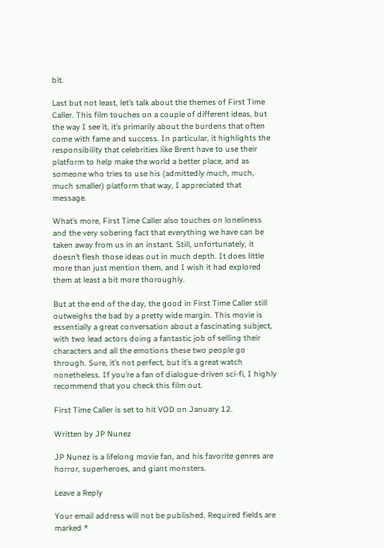bit.

Last but not least, let’s talk about the themes of First Time Caller. This film touches on a couple of different ideas, but the way I see it, it’s primarily about the burdens that often come with fame and success. In particular, it highlights the responsibility that celebrities like Brent have to use their platform to help make the world a better place, and as someone who tries to use his (admittedly much, much, much smaller) platform that way, I appreciated that message.

What’s more, First Time Caller also touches on loneliness and the very sobering fact that everything we have can be taken away from us in an instant. Still, unfortunately, it doesn’t flesh those ideas out in much depth. It does little more than just mention them, and I wish it had explored them at least a bit more thoroughly.

But at the end of the day, the good in First Time Caller still outweighs the bad by a pretty wide margin. This movie is essentially a great conversation about a fascinating subject, with two lead actors doing a fantastic job of selling their characters and all the emotions these two people go through. Sure, it’s not perfect, but it’s a great watch nonetheless. If you’re a fan of dialogue-driven sci-fi, I highly recommend that you check this film out.

First Time Caller is set to hit VOD on January 12.

Written by JP Nunez

JP Nunez is a lifelong movie fan, and his favorite genres are horror, superheroes, and giant monsters.

Leave a Reply

Your email address will not be published. Required fields are marked *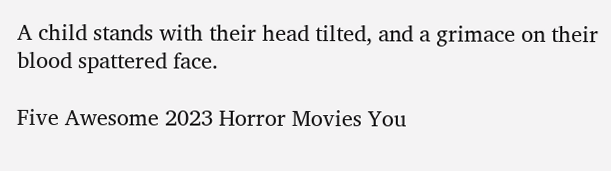A child stands with their head tilted, and a grimace on their blood spattered face.

Five Awesome 2023 Horror Movies You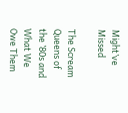Might’ve Missed

The Scream Queens of the ’80s and What We Owe Them